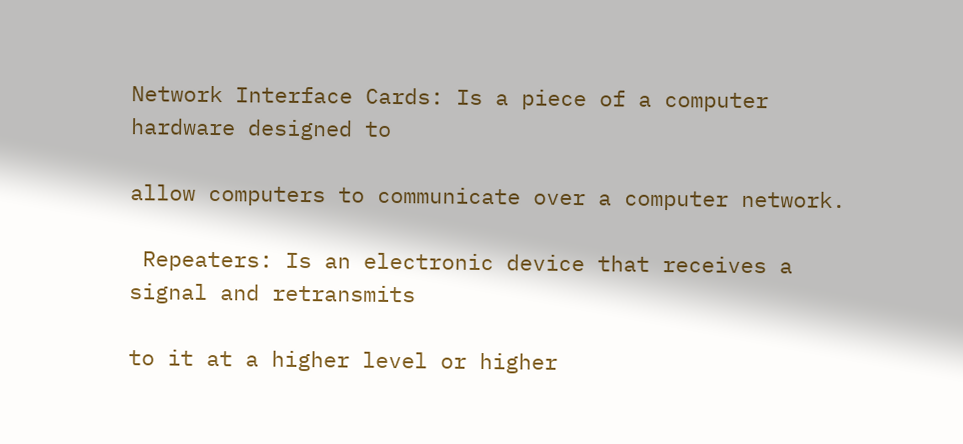Network Interface Cards: Is a piece of a computer hardware designed to

allow computers to communicate over a computer network.

 Repeaters: Is an electronic device that receives a signal and retransmits

to it at a higher level or higher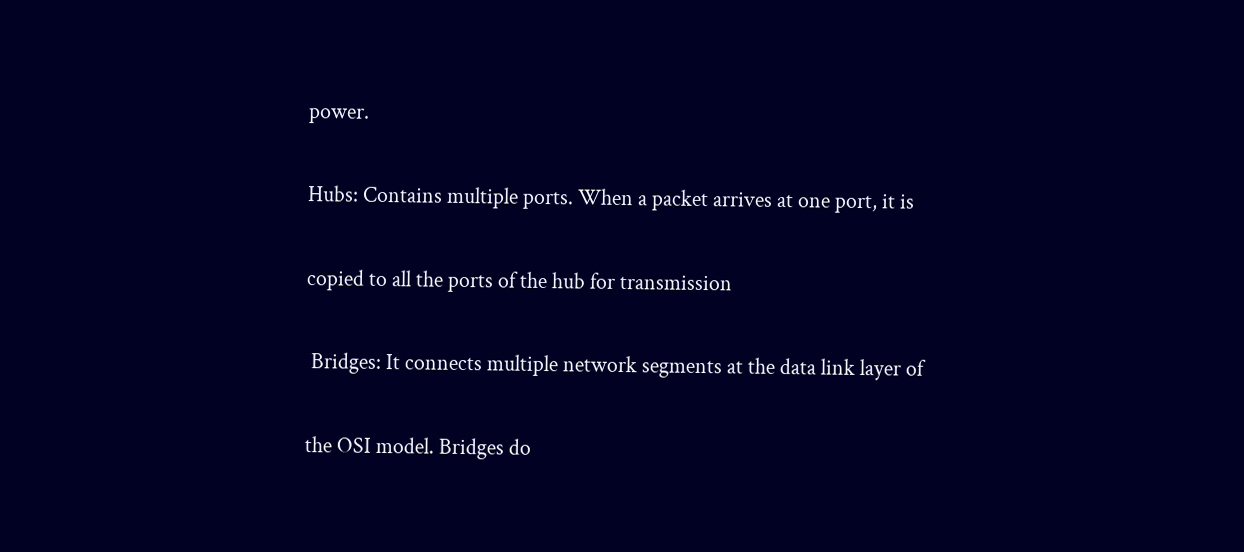power.

Hubs: Contains multiple ports. When a packet arrives at one port, it is

copied to all the ports of the hub for transmission

 Bridges: It connects multiple network segments at the data link layer of

the OSI model. Bridges do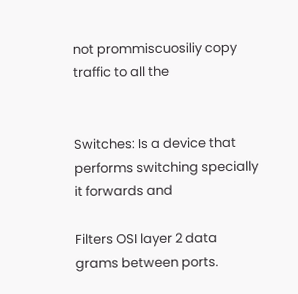not prommiscuosiliy copy traffic to all the


Switches: Is a device that performs switching specially it forwards and

Filters OSI layer 2 data grams between ports.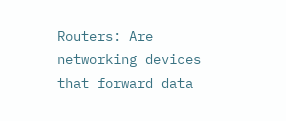Routers: Are networking devices that forward data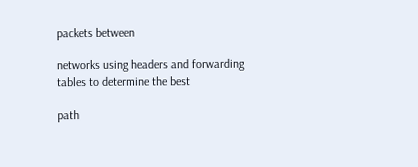packets between

networks using headers and forwarding tables to determine the best

path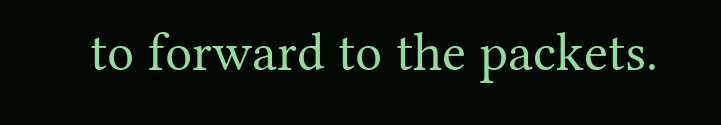to forward to the packets.